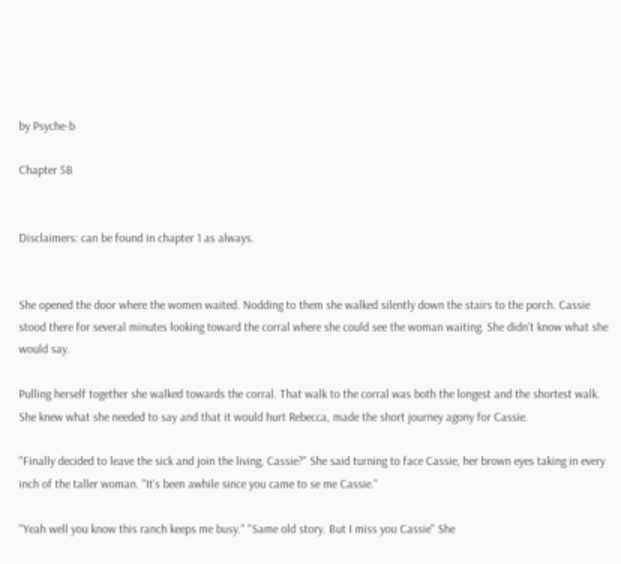by Psyche-b

Chapter 5B


Disclaimers: can be found in chapter 1 as always.


She opened the door where the women waited. Nodding to them she walked silently down the stairs to the porch. Cassie stood there for several minutes looking toward the corral where she could see the woman waiting. She didn't know what she would say.

Pulling herself together she walked towards the corral. That walk to the corral was both the longest and the shortest walk. She knew what she needed to say and that it would hurt Rebecca, made the short journey agony for Cassie.

"Finally decided to leave the sick and join the living, Cassie?" She said turning to face Cassie, her brown eyes taking in every inch of the taller woman. "It's been awhile since you came to se me Cassie."

"Yeah well you know this ranch keeps me busy." "Same old story. But I miss you Cassie" She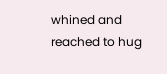whined and reached to hug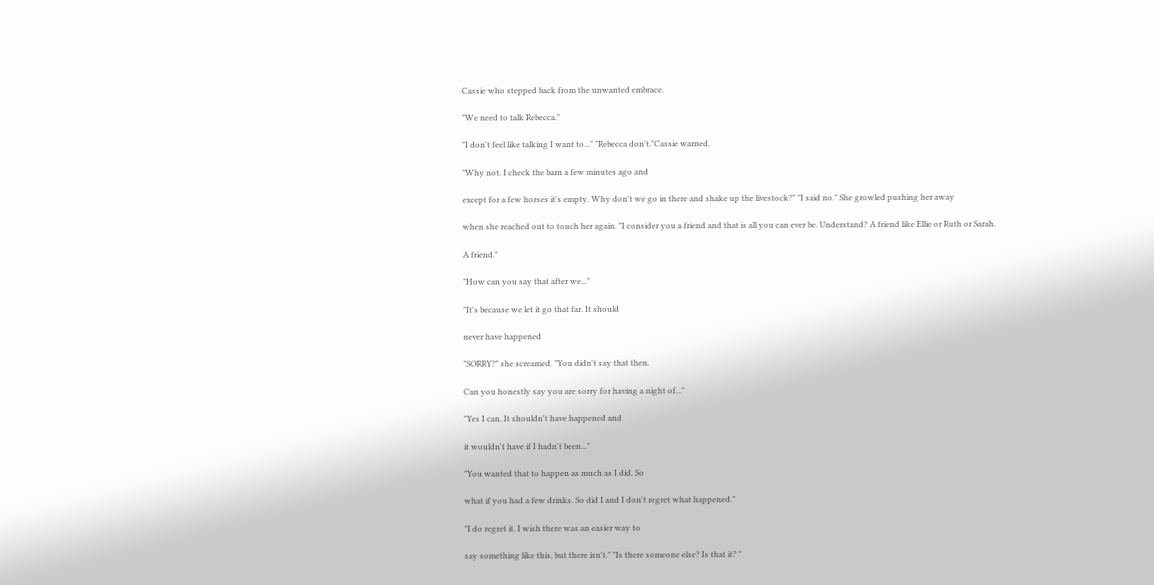Cassie who stepped back from the unwanted embrace.

"We need to talk Rebecca."

"I don't feel like talking I want to..." "Rebecca don't."Cassie warned.

"Why not. I check the barn a few minutes ago and

except for a few horses it's empty. Why don't we go in there and shake up the livestock?" "I said no." She growled pushing her away

when she reached out to touch her again. "I consider you a friend and that is all you can ever be. Understand? A friend like Ellie or Ruth or Sarah.

A friend."

"How can you say that after we..."

"It's because we let it go that far. It should

never have happened

"SORRY?" she screamed. "You didn't say that then.

Can you honestly say you are sorry for having a night of..."

"Yes I can. It shouldn't have happened and

it wouldn't have if I hadn't been..."

"You wanted that to happen as much as I did. So

what if you had a few drinks. So did I and I don't regret what happened."

"I do regret it. I wish there was an easier way to

say something like this, but there isn't." "Is there someone else? Is that it? "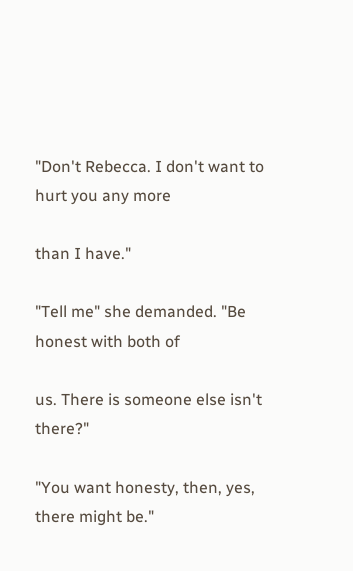"Don't Rebecca. I don't want to hurt you any more

than I have."

"Tell me" she demanded. "Be honest with both of

us. There is someone else isn't there?"

"You want honesty, then, yes, there might be."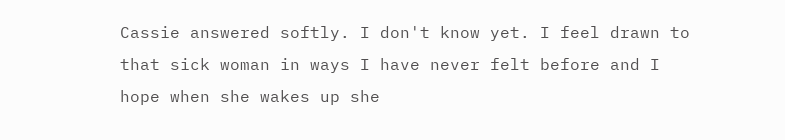Cassie answered softly. I don't know yet. I feel drawn to that sick woman in ways I have never felt before and I hope when she wakes up she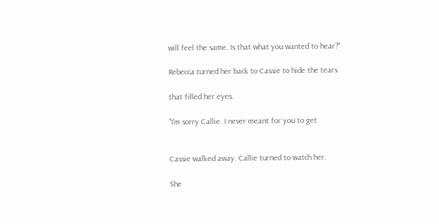will feel the same. Is that what you wanted to hear?"

Rebecca turned her back to Cassie to hide the tears

that filled her eyes.

"I'm sorry Callie. I never meant for you to get


Cassie walked away. Callie turned to watch her.

She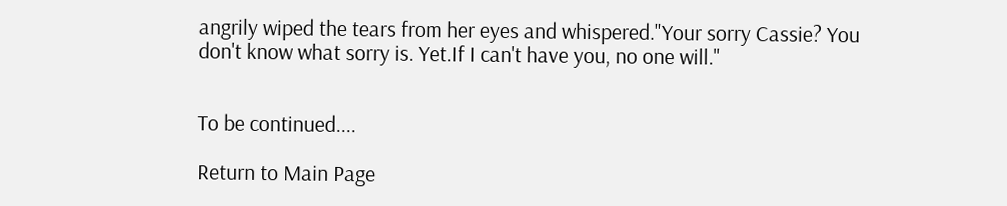angrily wiped the tears from her eyes and whispered."Your sorry Cassie? You don't know what sorry is. Yet.If I can't have you, no one will."


To be continued....

Return to Main Page